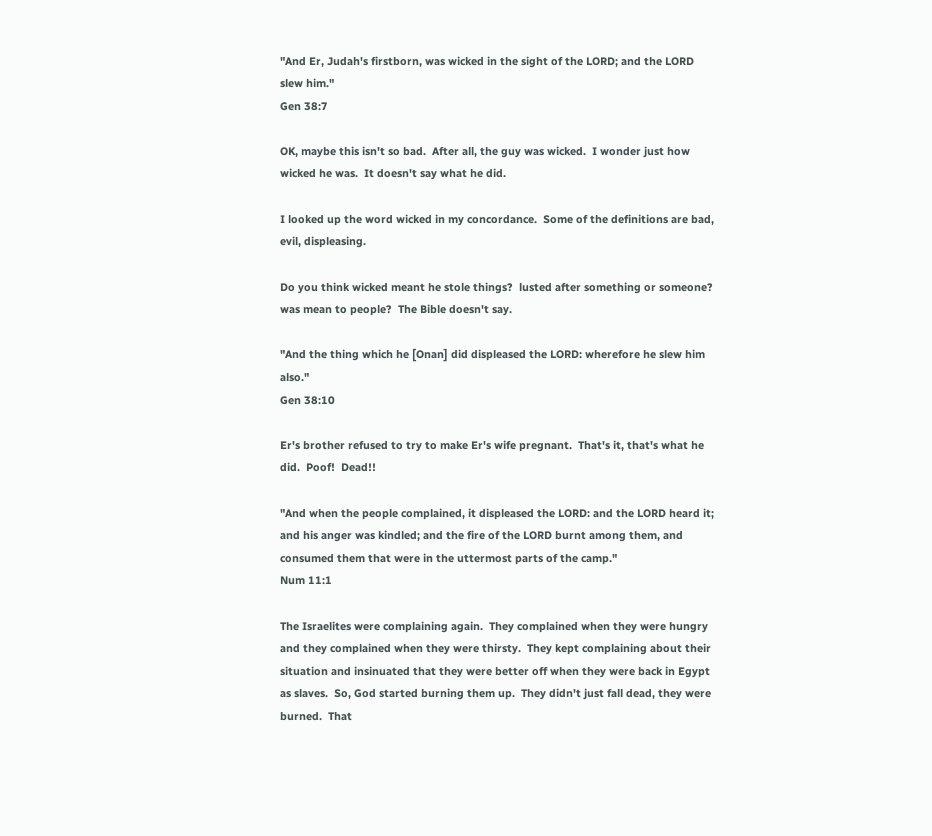"And Er, Judah's firstborn, was wicked in the sight of the LORD; and the LORD slew him."
Gen 38:7

OK, maybe this isn't so bad.  After all, the guy was wicked.  I wonder just how wicked he was.  It doesn't say what he did.

I looked up the word wicked in my concordance.  Some of the definitions are bad, evil, displeasing.

Do you think wicked meant he stole things?  lusted after something or someone?  was mean to people?  The Bible doesn't say.

"And the thing which he [Onan] did displeased the LORD: wherefore he slew him also."
Gen 38:10

Er's brother refused to try to make Er's wife pregnant.  That's it, that's what he did.  Poof!  Dead!!

"And when the people complained, it displeased the LORD: and the LORD heard it; and his anger was kindled; and the fire of the LORD burnt among them, and consumed them that were in the uttermost parts of the camp."
Num 11:1

The Israelites were complaining again.  They complained when they were hungry and they complained when they were thirsty.  They kept complaining about their situation and insinuated that they were better off when they were back in Egypt as slaves.  So, God started burning them up.  They didn't just fall dead, they were burned.  That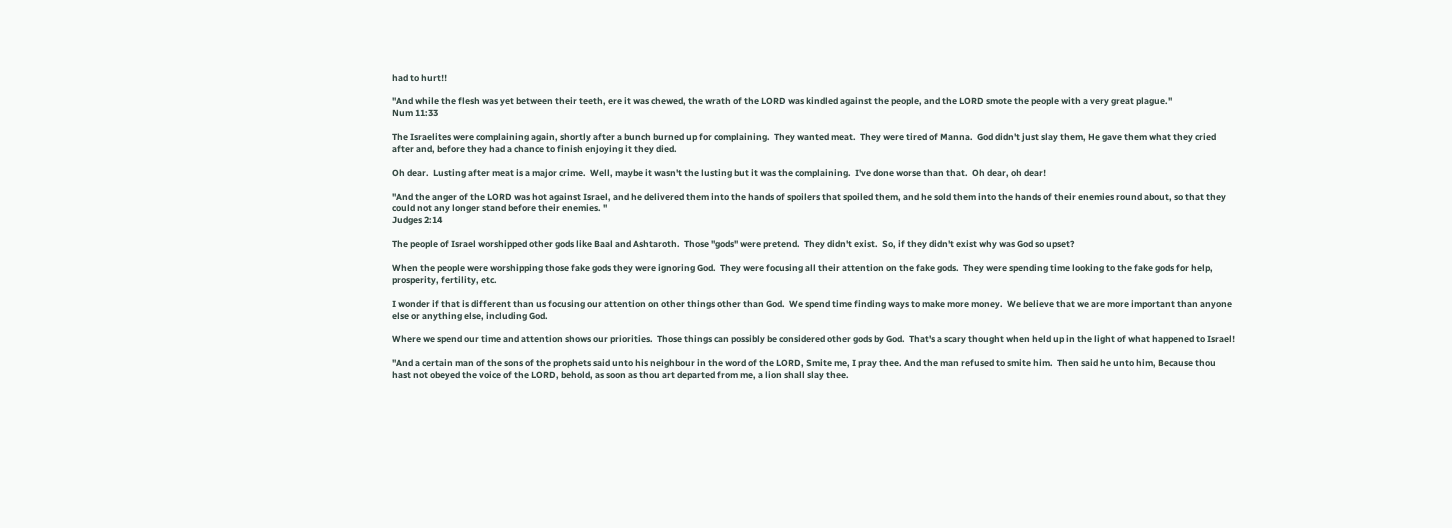had to hurt!!

"And while the flesh was yet between their teeth, ere it was chewed, the wrath of the LORD was kindled against the people, and the LORD smote the people with a very great plague."
Num 11:33

The Israelites were complaining again, shortly after a bunch burned up for complaining.  They wanted meat.  They were tired of Manna.  God didn't just slay them, He gave them what they cried after and, before they had a chance to finish enjoying it they died.

Oh dear.  Lusting after meat is a major crime.  Well, maybe it wasn't the lusting but it was the complaining.  I've done worse than that.  Oh dear, oh dear!

"And the anger of the LORD was hot against Israel, and he delivered them into the hands of spoilers that spoiled them, and he sold them into the hands of their enemies round about, so that they could not any longer stand before their enemies. "
Judges 2:14

The people of Israel worshipped other gods like Baal and Ashtaroth.  Those "gods" were pretend.  They didn't exist.  So, if they didn't exist why was God so upset?

When the people were worshipping those fake gods they were ignoring God.  They were focusing all their attention on the fake gods.  They were spending time looking to the fake gods for help, prosperity, fertility, etc.

I wonder if that is different than us focusing our attention on other things other than God.  We spend time finding ways to make more money.  We believe that we are more important than anyone else or anything else, including God.

Where we spend our time and attention shows our priorities.  Those things can possibly be considered other gods by God.  That's a scary thought when held up in the light of what happened to Israel!

"And a certain man of the sons of the prophets said unto his neighbour in the word of the LORD, Smite me, I pray thee. And the man refused to smite him.  Then said he unto him, Because thou hast not obeyed the voice of the LORD, behold, as soon as thou art departed from me, a lion shall slay thee.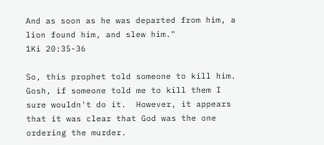And as soon as he was departed from him, a lion found him, and slew him."
1Ki 20:35-36

So, this prophet told someone to kill him.  Gosh, if someone told me to kill them I sure wouldn't do it.  However, it appears that it was clear that God was the one ordering the murder.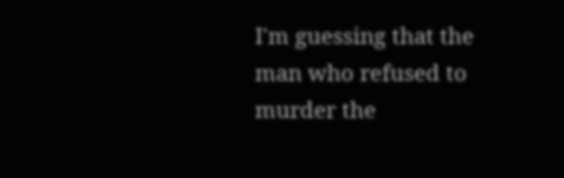I'm guessing that the man who refused to murder the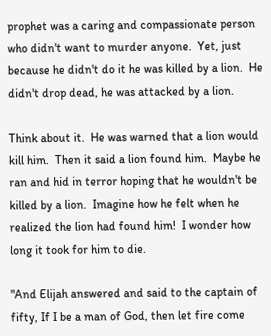prophet was a caring and compassionate person who didn't want to murder anyone.  Yet, just because he didn't do it he was killed by a lion.  He didn't drop dead, he was attacked by a lion.

Think about it.  He was warned that a lion would kill him.  Then it said a lion found him.  Maybe he ran and hid in terror hoping that he wouldn't be killed by a lion.  Imagine how he felt when he realized the lion had found him!  I wonder how long it took for him to die.

"And Elijah answered and said to the captain of fifty, If I be a man of God, then let fire come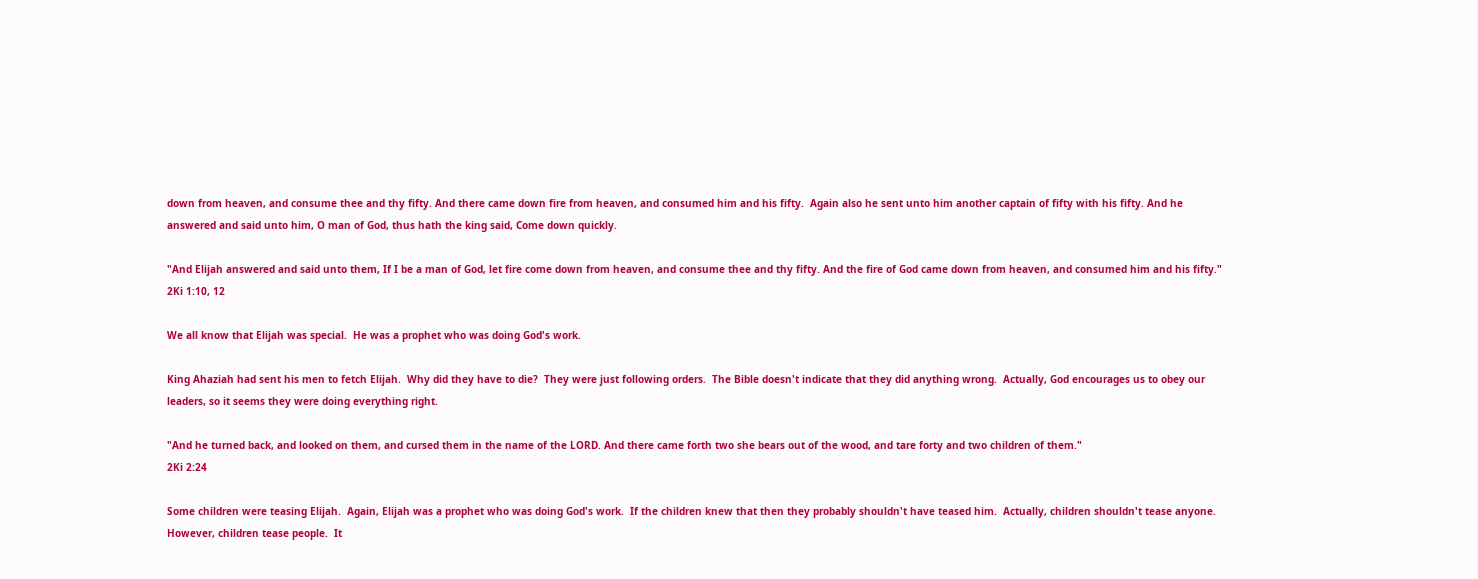down from heaven, and consume thee and thy fifty. And there came down fire from heaven, and consumed him and his fifty.  Again also he sent unto him another captain of fifty with his fifty. And he answered and said unto him, O man of God, thus hath the king said, Come down quickly.

"And Elijah answered and said unto them, If I be a man of God, let fire come down from heaven, and consume thee and thy fifty. And the fire of God came down from heaven, and consumed him and his fifty."
2Ki 1:10, 12

We all know that Elijah was special.  He was a prophet who was doing God's work.

King Ahaziah had sent his men to fetch Elijah.  Why did they have to die?  They were just following orders.  The Bible doesn't indicate that they did anything wrong.  Actually, God encourages us to obey our leaders, so it seems they were doing everything right.

"And he turned back, and looked on them, and cursed them in the name of the LORD. And there came forth two she bears out of the wood, and tare forty and two children of them."
2Ki 2:24

Some children were teasing Elijah.  Again, Elijah was a prophet who was doing God's work.  If the children knew that then they probably shouldn't have teased him.  Actually, children shouldn't tease anyone.  However, children tease people.  It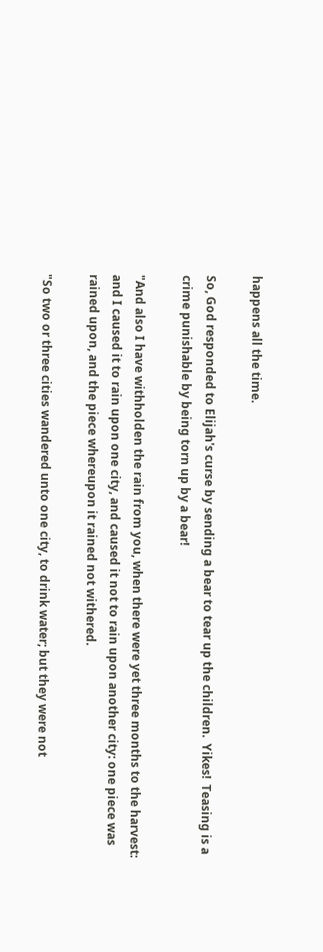happens all the time.

So, God responded to Elijah's curse by sending a bear to tear up the children.  Yikes!  Teasing is a crime punishable by being torn up by a bear!

"And also I have withholden the rain from you, when there were yet three months to the harvest: and I caused it to rain upon one city, and caused it not to rain upon another city: one piece was rained upon, and the piece whereupon it rained not withered.

"So two or three cities wandered unto one city, to drink water; but they were not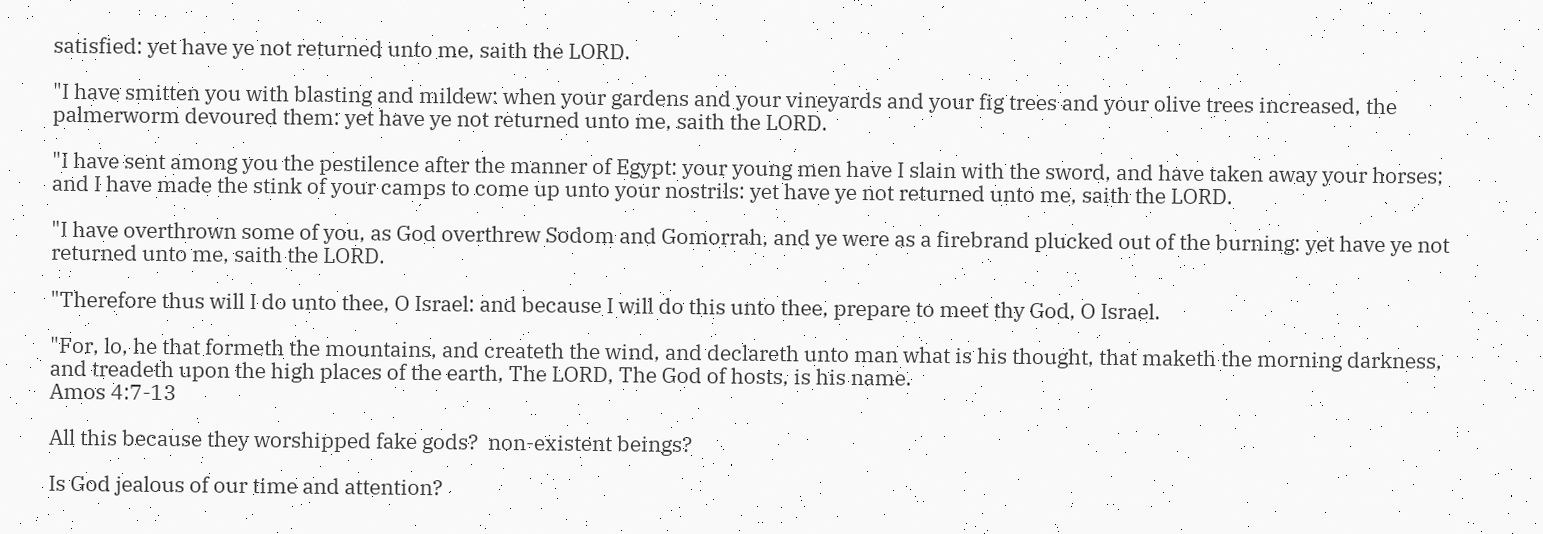satisfied: yet have ye not returned unto me, saith the LORD.

"I have smitten you with blasting and mildew: when your gardens and your vineyards and your fig trees and your olive trees increased, the palmerworm devoured them: yet have ye not returned unto me, saith the LORD.

"I have sent among you the pestilence after the manner of Egypt: your young men have I slain with the sword, and have taken away your horses; and I have made the stink of your camps to come up unto your nostrils: yet have ye not returned unto me, saith the LORD.

"I have overthrown some of you, as God overthrew Sodom and Gomorrah, and ye were as a firebrand plucked out of the burning: yet have ye not returned unto me, saith the LORD.

"Therefore thus will I do unto thee, O Israel: and because I will do this unto thee, prepare to meet thy God, O Israel.

"For, lo, he that formeth the mountains, and createth the wind, and declareth unto man what is his thought, that maketh the morning darkness, and treadeth upon the high places of the earth, The LORD, The God of hosts, is his name.
Amos 4:7-13

All this because they worshipped fake gods?  non-existent beings?

Is God jealous of our time and attention?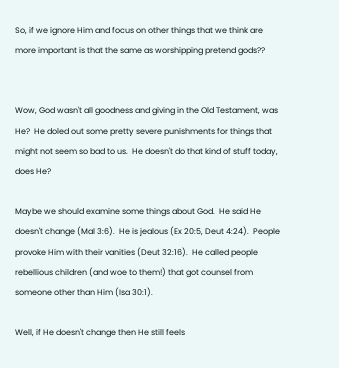So, if we ignore Him and focus on other things that we think are more important is that the same as worshipping pretend gods??


Wow, God wasn't all goodness and giving in the Old Testament, was He?  He doled out some pretty severe punishments for things that might not seem so bad to us.  He doesn't do that kind of stuff today, does He?

Maybe we should examine some things about God.  He said He doesn't change (Mal 3:6).  He is jealous (Ex 20:5, Deut 4:24).  People provoke Him with their vanities (Deut 32:16).  He called people rebellious children (and woe to them!) that got counsel from someone other than Him (Isa 30:1).

Well, if He doesn't change then He still feels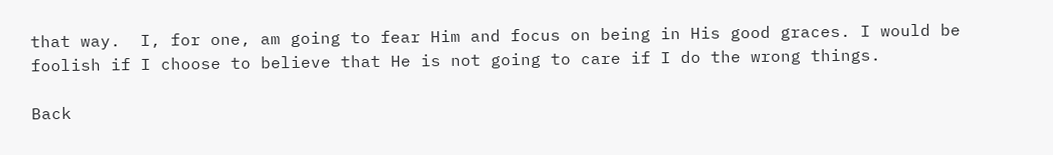that way.  I, for one, am going to fear Him and focus on being in His good graces. I would be foolish if I choose to believe that He is not going to care if I do the wrong things.

Back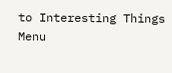to Interesting Things  Menu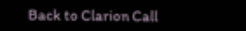Back to Clarion Call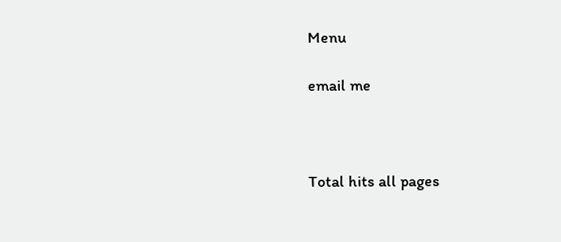Menu

email me



Total hits all pages